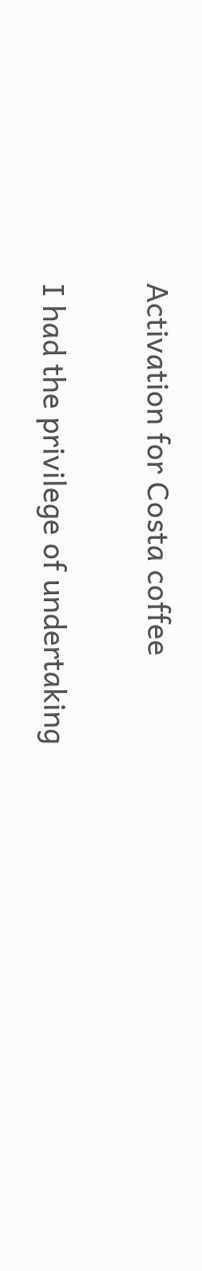Activation for Costa coffee

I had the privilege of undertaking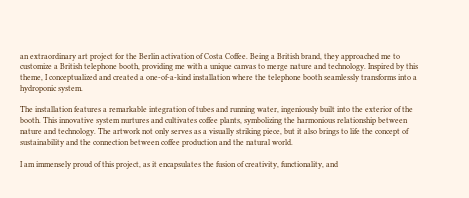an extraordinary art project for the Berlin activation of Costa Coffee. Being a British brand, they approached me to customize a British telephone booth, providing me with a unique canvas to merge nature and technology. Inspired by this theme, I conceptualized and created a one-of-a-kind installation where the telephone booth seamlessly transforms into a hydroponic system.

The installation features a remarkable integration of tubes and running water, ingeniously built into the exterior of the booth. This innovative system nurtures and cultivates coffee plants, symbolizing the harmonious relationship between nature and technology. The artwork not only serves as a visually striking piece, but it also brings to life the concept of sustainability and the connection between coffee production and the natural world.

I am immensely proud of this project, as it encapsulates the fusion of creativity, functionality, and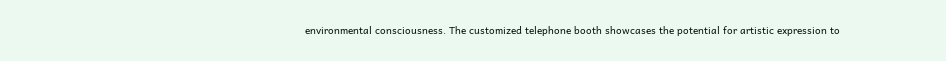environmental consciousness. The customized telephone booth showcases the potential for artistic expression to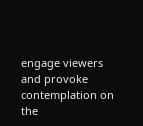engage viewers and provoke contemplation on the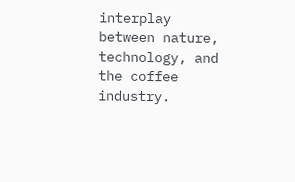interplay between nature, technology, and the coffee industry.